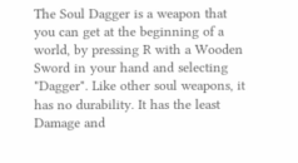The Soul Dagger is a weapon that you can get at the beginning of a world, by pressing R with a Wooden Sword in your hand and selecting "Dagger". Like other soul weapons, it has no durability. It has the least Damage and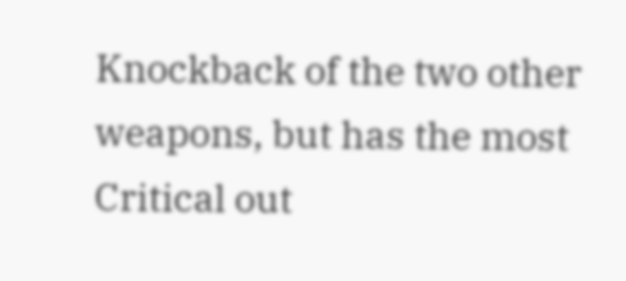Knockback of the two other weapons, but has the most Critical out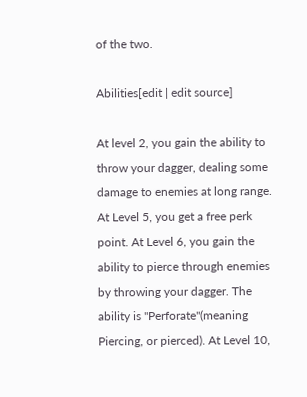of the two.

Abilities[edit | edit source]

At level 2, you gain the ability to throw your dagger, dealing some damage to enemies at long range. At Level 5, you get a free perk point. At Level 6, you gain the ability to pierce through enemies by throwing your dagger. The ability is "Perforate"(meaning Piercing, or pierced). At Level 10,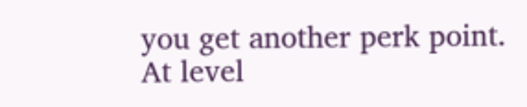you get another perk point. At level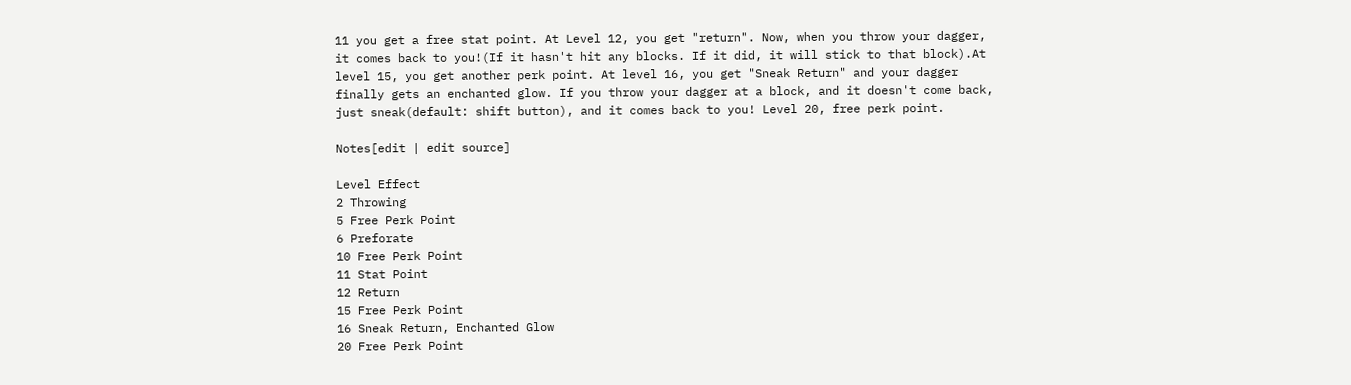11 you get a free stat point. At Level 12, you get "return". Now, when you throw your dagger, it comes back to you!(If it hasn't hit any blocks. If it did, it will stick to that block).At level 15, you get another perk point. At level 16, you get "Sneak Return" and your dagger finally gets an enchanted glow. If you throw your dagger at a block, and it doesn't come back, just sneak(default: shift button), and it comes back to you! Level 20, free perk point.

Notes[edit | edit source]

Level Effect
2 Throwing
5 Free Perk Point
6 Preforate
10 Free Perk Point
11 Stat Point
12 Return
15 Free Perk Point
16 Sneak Return, Enchanted Glow
20 Free Perk Point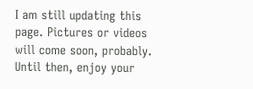I am still updating this page. Pictures or videos will come soon, probably. Until then, enjoy your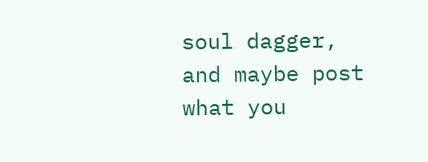soul dagger, and maybe post what you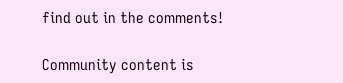find out in the comments!

Community content is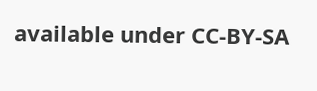available under CC-BY-SA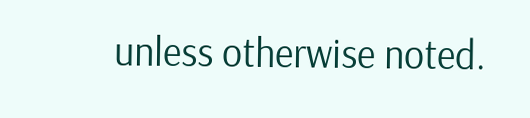unless otherwise noted.